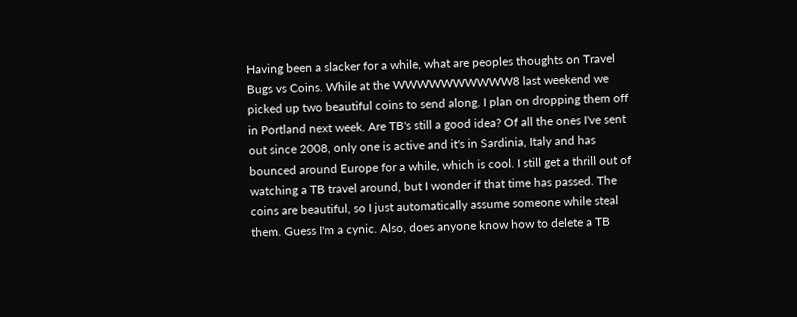Having been a slacker for a while, what are peoples thoughts on Travel Bugs vs Coins. While at the WWWWWWWWWW8 last weekend we picked up two beautiful coins to send along. I plan on dropping them off in Portland next week. Are TB's still a good idea? Of all the ones I've sent out since 2008, only one is active and it's in Sardinia, Italy and has bounced around Europe for a while, which is cool. I still get a thrill out of watching a TB travel around, but I wonder if that time has passed. The coins are beautiful, so I just automatically assume someone while steal them. Guess I'm a cynic. Also, does anyone know how to delete a TB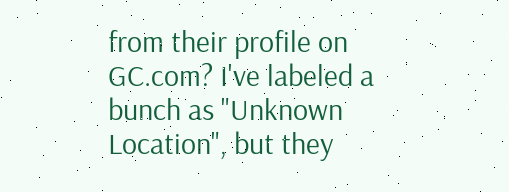from their profile on GC.com? I've labeled a bunch as "Unknown Location", but they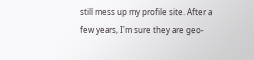still mess up my profile site. After a few years, I'm sure they are geo-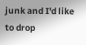junk and I'd like to drop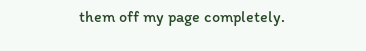them off my page completely.